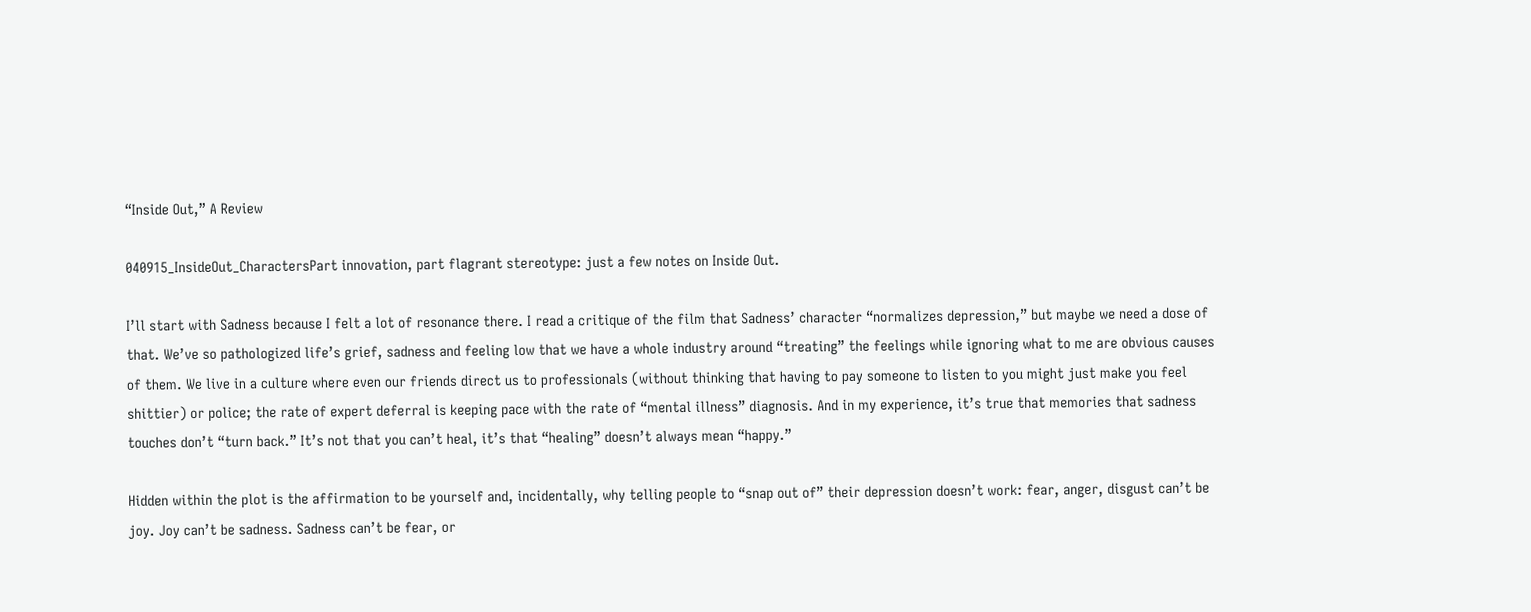“Inside Out,” A Review

040915_InsideOut_CharactersPart innovation, part flagrant stereotype: just a few notes on Inside Out.

I’ll start with Sadness because I felt a lot of resonance there. I read a critique of the film that Sadness’ character “normalizes depression,” but maybe we need a dose of that. We’ve so pathologized life’s grief, sadness and feeling low that we have a whole industry around “treating” the feelings while ignoring what to me are obvious causes of them. We live in a culture where even our friends direct us to professionals (without thinking that having to pay someone to listen to you might just make you feel shittier) or police; the rate of expert deferral is keeping pace with the rate of “mental illness” diagnosis. And in my experience, it’s true that memories that sadness touches don’t “turn back.” It’s not that you can’t heal, it’s that “healing” doesn’t always mean “happy.”

Hidden within the plot is the affirmation to be yourself and, incidentally, why telling people to “snap out of” their depression doesn’t work: fear, anger, disgust can’t be joy. Joy can’t be sadness. Sadness can’t be fear, or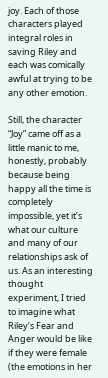joy. Each of those characters played integral roles in saving Riley and each was comically awful at trying to be any other emotion.

Still, the character “Joy” came off as a little manic to me, honestly, probably because being happy all the time is completely impossible, yet it’s what our culture and many of our relationships ask of us. As an interesting thought experiment, I tried to imagine what Riley’s Fear and Anger would be like if they were female (the emotions in her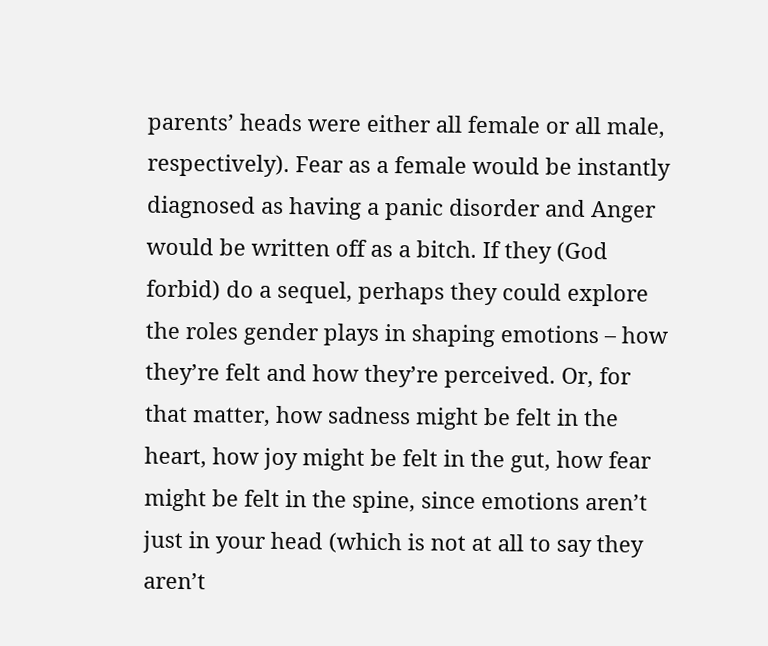parents’ heads were either all female or all male, respectively). Fear as a female would be instantly diagnosed as having a panic disorder and Anger would be written off as a bitch. If they (God forbid) do a sequel, perhaps they could explore the roles gender plays in shaping emotions – how they’re felt and how they’re perceived. Or, for that matter, how sadness might be felt in the heart, how joy might be felt in the gut, how fear might be felt in the spine, since emotions aren’t just in your head (which is not at all to say they aren’t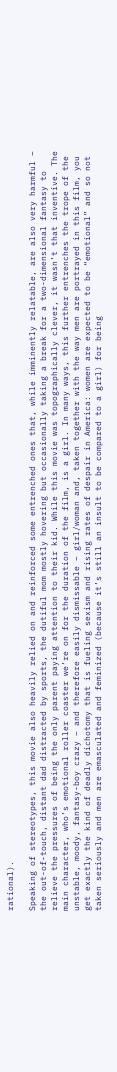rational).

Speaking of stereotypes, this movie also heavily relied on and reinforced some entrenched ones that, while imminently relatable, are also very harmful – the out-of-touch, distant dad distracted by sports, the dutiful mom mostly hovering but occasionally taking a break for a two-dimensional fantasy to relieve the pressures of being the only parent paying attention to their kid. While this movie was topographically clever, it wasn’t that inventive. The main character, who’s emotional roller coaster we’re on for the duration of the film, is a girl. In many ways, this further entrenches the trope of the unstable, moody, fantasy-boy crazy – and therefore easily dismissable – girl/woman and, taken together with the way men are portrayed in this film, you get exactly the kind of deadly dichotomy that is fueling sexism and rising rates of despair in America: women are expected to be “emotional” and so not taken seriously and men are emasculated and feminized (because it’s still an insult to be compared to a girl) for being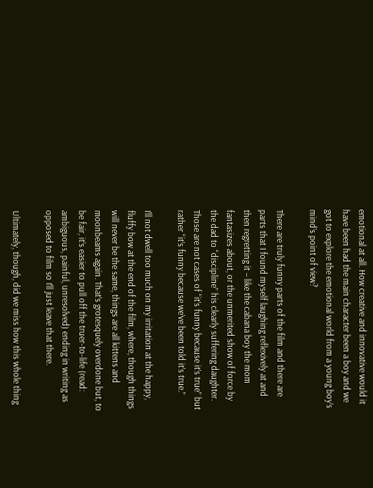emotional at all. How creative and innovative would it have been had the main character been a boy and we got to explore the emotional world from a young boy’s mind’s point of view?

There are truly funny parts of the film and there are parts that I found myself laughing reflexively at and then regretting it – like the cabana boy the mom fantasizes about, or the unmerited show of force by the dad to “discipline” his clearly suffering daughter. Those are not cases of “it’s funny because it’s true” but rather “it’s funny because we’ve been told it’s true.”

I’ll not dwell too much on my irritation at the happy, fluffy bow at the end of the film, where, though things will never be the same, things are all kittens and moonbeams again. That’s grotesquely overdone but, to be fair, it’s easier to pull off the truer-to-life (read: ambiguous, painful, unresolved) ending in writing as opposed to film so I’ll just leave that there.

Ultimately, though, did we miss how this whole thing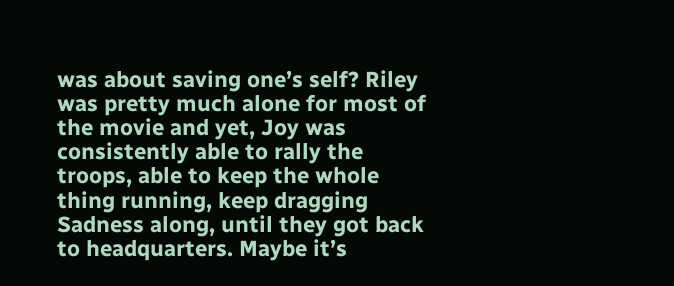was about saving one’s self? Riley was pretty much alone for most of the movie and yet, Joy was consistently able to rally the troops, able to keep the whole thing running, keep dragging Sadness along, until they got back to headquarters. Maybe it’s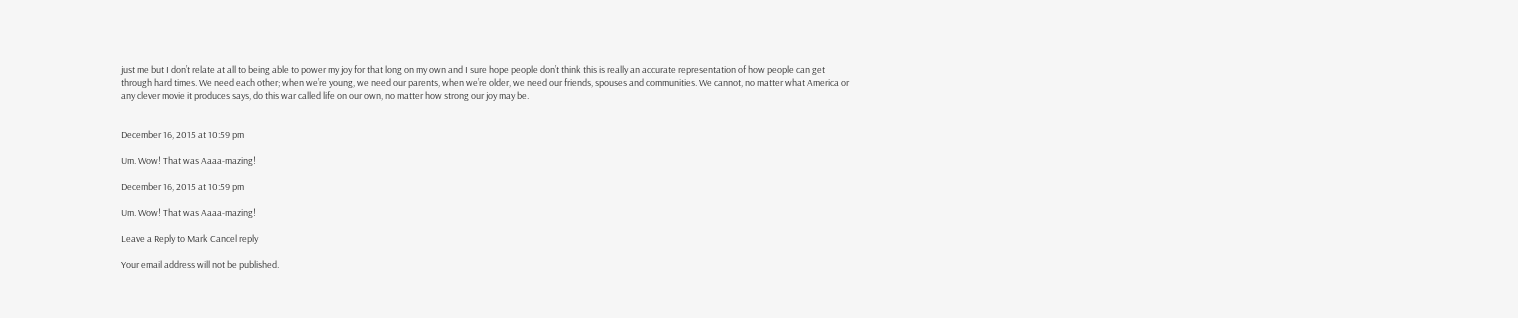just me but I don’t relate at all to being able to power my joy for that long on my own and I sure hope people don’t think this is really an accurate representation of how people can get through hard times. We need each other; when we’re young, we need our parents, when we’re older, we need our friends, spouses and communities. We cannot, no matter what America or any clever movie it produces says, do this war called life on our own, no matter how strong our joy may be.


December 16, 2015 at 10:59 pm

Um. Wow! That was Aaaa-mazing!

December 16, 2015 at 10:59 pm

Um. Wow! That was Aaaa-mazing!

Leave a Reply to Mark Cancel reply

Your email address will not be published.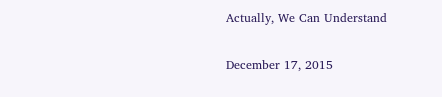Actually, We Can Understand

December 17, 2015